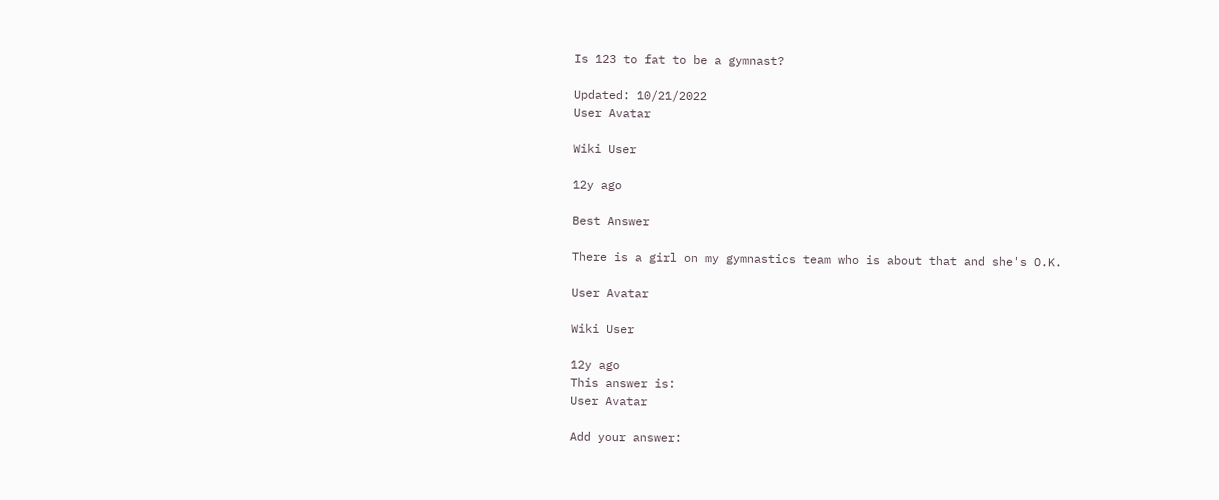Is 123 to fat to be a gymnast?

Updated: 10/21/2022
User Avatar

Wiki User

12y ago

Best Answer

There is a girl on my gymnastics team who is about that and she's O.K.

User Avatar

Wiki User

12y ago
This answer is:
User Avatar

Add your answer: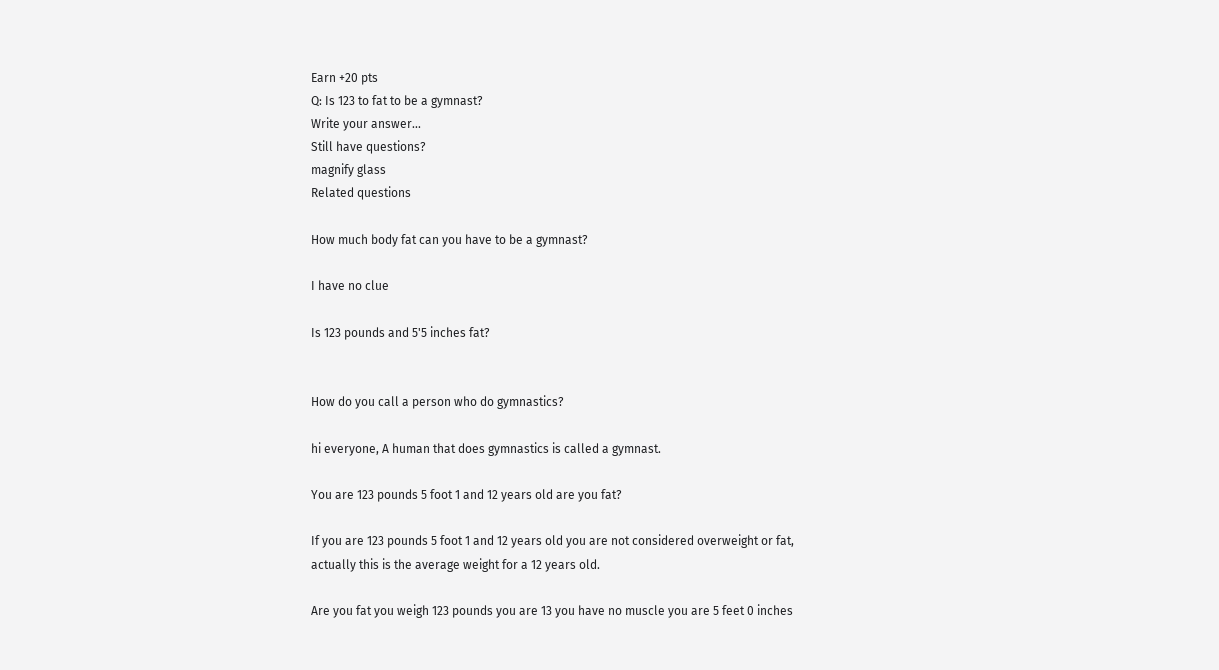Earn +20 pts
Q: Is 123 to fat to be a gymnast?
Write your answer...
Still have questions?
magnify glass
Related questions

How much body fat can you have to be a gymnast?

I have no clue

Is 123 pounds and 5'5 inches fat?


How do you call a person who do gymnastics?

hi everyone, A human that does gymnastics is called a gymnast.

You are 123 pounds 5 foot 1 and 12 years old are you fat?

If you are 123 pounds 5 foot 1 and 12 years old you are not considered overweight or fat, actually this is the average weight for a 12 years old.

Are you fat you weigh 123 pounds you are 13 you have no muscle you are 5 feet 0 inches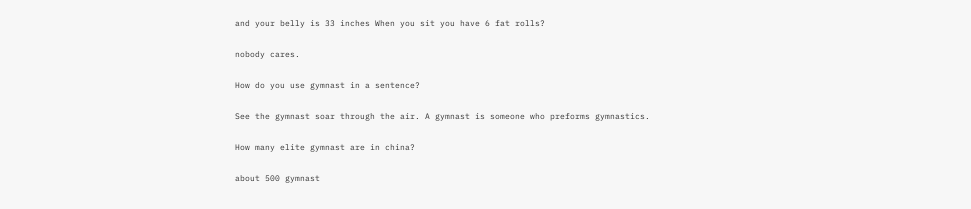and your belly is 33 inches When you sit you have 6 fat rolls?

nobody cares.

How do you use gymnast in a sentence?

See the gymnast soar through the air. A gymnast is someone who preforms gymnastics.

How many elite gymnast are in china?

about 500 gymnast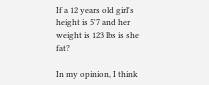If a 12 years old girl's height is 5'7 and her weight is 123 lbs is she fat?

In my opinion, I think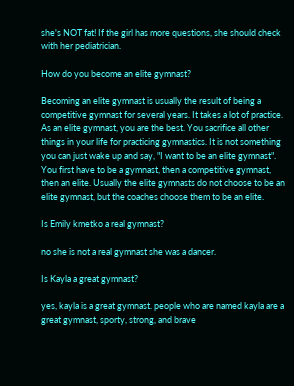she's NOT fat! If the girl has more questions, she should check with her pediatrician.

How do you become an elite gymnast?

Becoming an elite gymnast is usually the result of being a competitive gymnast for several years. It takes a lot of practice. As an elite gymnast, you are the best. You sacrifice all other things in your life for practicing gymnastics. It is not something you can just wake up and say, "I want to be an elite gymnast". You first have to be a gymnast, then a competitive gymnast, then an elite. Usually the elite gymnasts do not choose to be an elite gymnast, but the coaches choose them to be an elite.

Is Emily kmetko a real gymnast?

no she is not a real gymnast she was a dancer.

Is Kayla a great gymnast?

yes, kayla is a great gymnast. people who are named kayla are a great gymnast, sporty, strong, and brave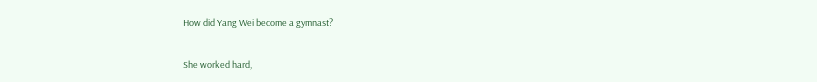How did Yang Wei become a gymnast?

She worked hard,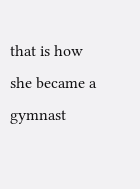that is how she became a gymnast